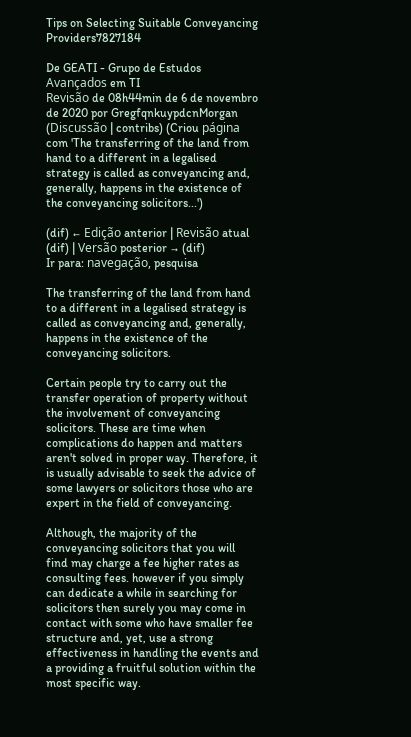Tips on Selecting Suitable Conveyancing Providers7827184

De GEATI - Grupo de Estudos Avançados em TI
Revisão de 08h44min de 6 de novembro de 2020 por GregfqnkuypdcnMorgan (Discussão | contribs) (Criou página com 'The transferring of the land from hand to a different in a legalised strategy is called as conveyancing and, generally, happens in the existence of the conveyancing solicitors...')

(dif) ← Edição anterior | Revisão atual (dif) | Versão posterior → (dif)
Ir para: navegação, pesquisa

The transferring of the land from hand to a different in a legalised strategy is called as conveyancing and, generally, happens in the existence of the conveyancing solicitors.

Certain people try to carry out the transfer operation of property without the involvement of conveyancing solicitors. These are time when complications do happen and matters aren't solved in proper way. Therefore, it is usually advisable to seek the advice of some lawyers or solicitors those who are expert in the field of conveyancing.

Although, the majority of the conveyancing solicitors that you will find may charge a fee higher rates as consulting fees. however if you simply can dedicate a while in searching for solicitors then surely you may come in contact with some who have smaller fee structure and, yet, use a strong effectiveness in handling the events and a providing a fruitful solution within the most specific way.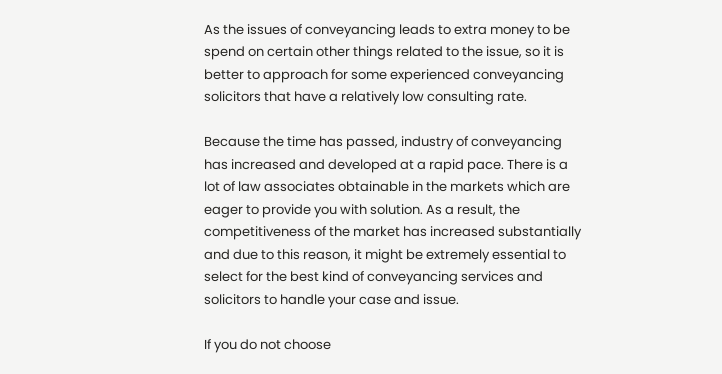As the issues of conveyancing leads to extra money to be spend on certain other things related to the issue, so it is better to approach for some experienced conveyancing solicitors that have a relatively low consulting rate.

Because the time has passed, industry of conveyancing has increased and developed at a rapid pace. There is a lot of law associates obtainable in the markets which are eager to provide you with solution. As a result, the competitiveness of the market has increased substantially and due to this reason, it might be extremely essential to select for the best kind of conveyancing services and solicitors to handle your case and issue.

If you do not choose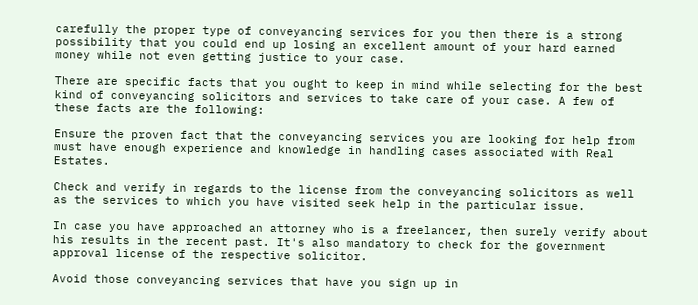carefully the proper type of conveyancing services for you then there is a strong possibility that you could end up losing an excellent amount of your hard earned money while not even getting justice to your case.

There are specific facts that you ought to keep in mind while selecting for the best kind of conveyancing solicitors and services to take care of your case. A few of these facts are the following:

Ensure the proven fact that the conveyancing services you are looking for help from must have enough experience and knowledge in handling cases associated with Real Estates.

Check and verify in regards to the license from the conveyancing solicitors as well as the services to which you have visited seek help in the particular issue.

In case you have approached an attorney who is a freelancer, then surely verify about his results in the recent past. It's also mandatory to check for the government approval license of the respective solicitor.

Avoid those conveyancing services that have you sign up in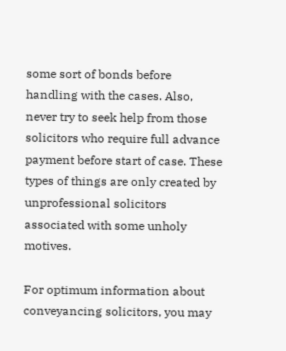some sort of bonds before handling with the cases. Also, never try to seek help from those solicitors who require full advance payment before start of case. These types of things are only created by unprofessional solicitors associated with some unholy motives.

For optimum information about conveyancing solicitors, you may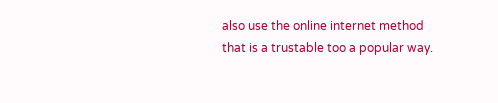also use the online internet method that is a trustable too a popular way.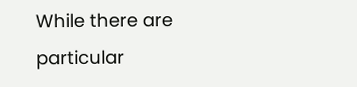While there are particular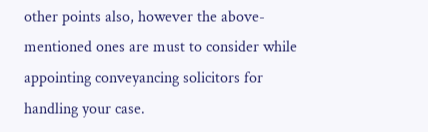other points also, however the above- mentioned ones are must to consider while appointing conveyancing solicitors for handling your case.